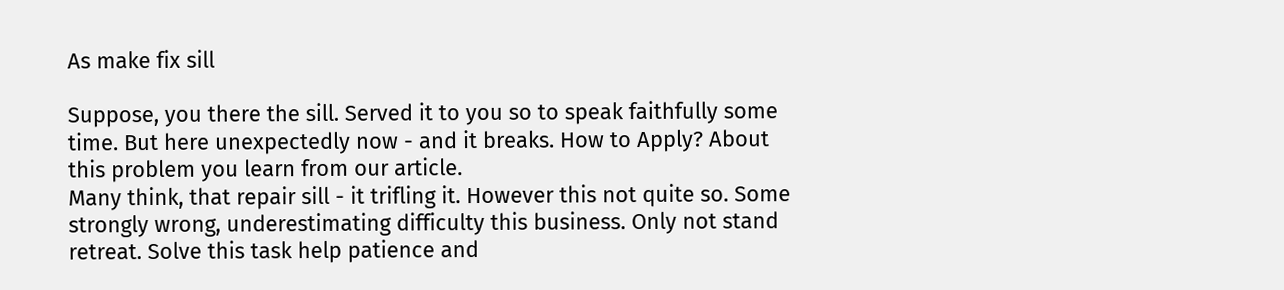As make fix sill

Suppose, you there the sill. Served it to you so to speak faithfully some time. But here unexpectedly now - and it breaks. How to Apply? About this problem you learn from our article.
Many think, that repair sill - it trifling it. However this not quite so. Some strongly wrong, underestimating difficulty this business. Only not stand retreat. Solve this task help patience and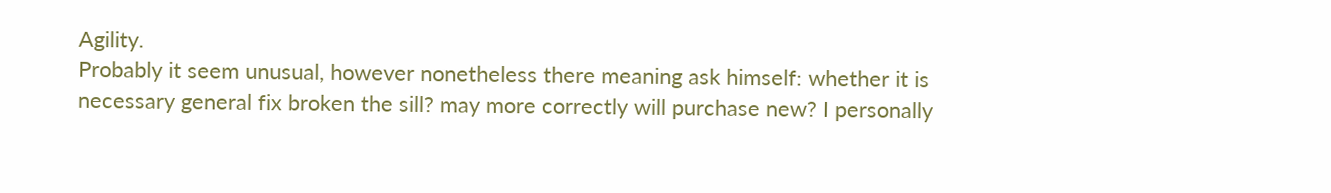Agility.
Probably it seem unusual, however nonetheless there meaning ask himself: whether it is necessary general fix broken the sill? may more correctly will purchase new? I personally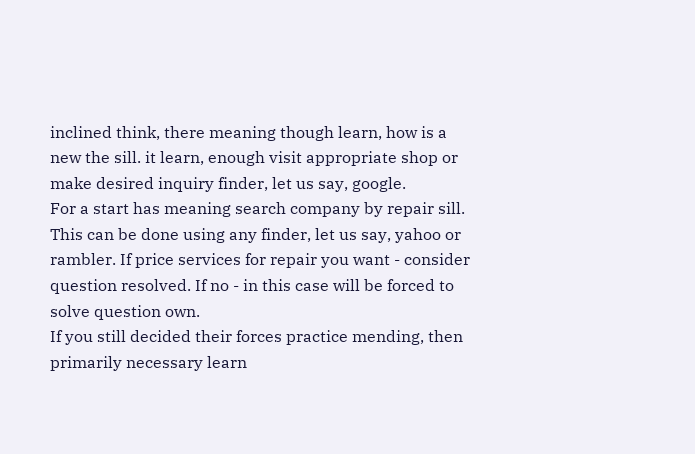inclined think, there meaning though learn, how is a new the sill. it learn, enough visit appropriate shop or make desired inquiry finder, let us say, google.
For a start has meaning search company by repair sill. This can be done using any finder, let us say, yahoo or rambler. If price services for repair you want - consider question resolved. If no - in this case will be forced to solve question own.
If you still decided their forces practice mending, then primarily necessary learn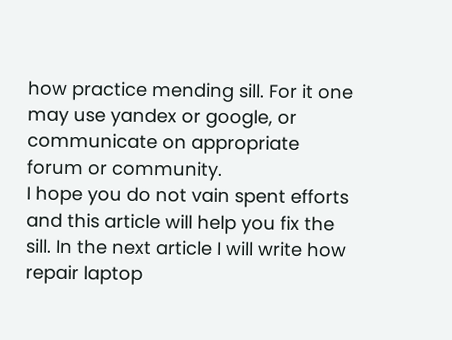how practice mending sill. For it one may use yandex or google, or communicate on appropriate forum or community.
I hope you do not vain spent efforts and this article will help you fix the sill. In the next article I will write how repair laptop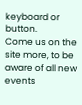keyboard or button.
Come us on the site more, to be aware of all new events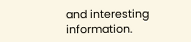and interesting information.